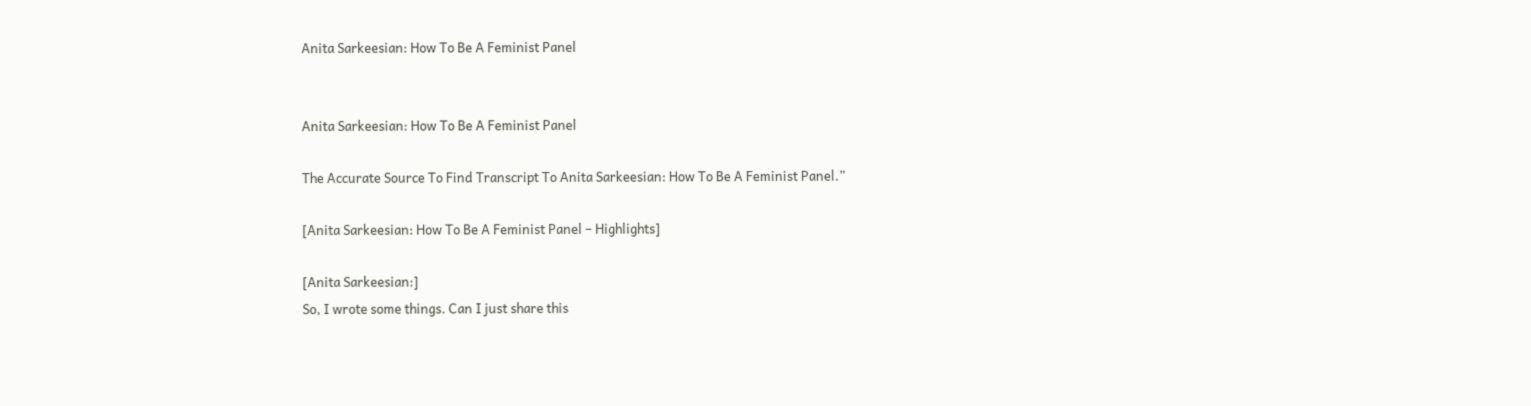Anita Sarkeesian: How To Be A Feminist Panel


Anita Sarkeesian: How To Be A Feminist Panel

The Accurate Source To Find Transcript To Anita Sarkeesian: How To Be A Feminist Panel.”

[Anita Sarkeesian: How To Be A Feminist Panel – Highlights]

[Anita Sarkeesian:]
So, I wrote some things. Can I just share this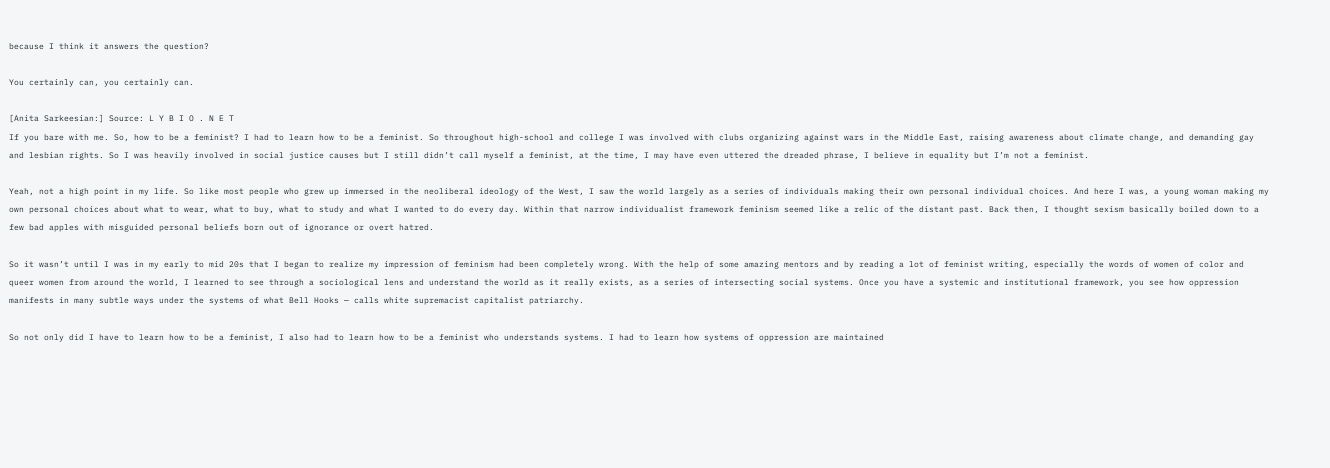because I think it answers the question?

You certainly can, you certainly can.

[Anita Sarkeesian:] Source: L Y B I O . N E T
If you bare with me. So, how to be a feminist? I had to learn how to be a feminist. So throughout high-school and college I was involved with clubs organizing against wars in the Middle East, raising awareness about climate change, and demanding gay and lesbian rights. So I was heavily involved in social justice causes but I still didn’t call myself a feminist, at the time, I may have even uttered the dreaded phrase, I believe in equality but I’m not a feminist.

Yeah, not a high point in my life. So like most people who grew up immersed in the neoliberal ideology of the West, I saw the world largely as a series of individuals making their own personal individual choices. And here I was, a young woman making my own personal choices about what to wear, what to buy, what to study and what I wanted to do every day. Within that narrow individualist framework feminism seemed like a relic of the distant past. Back then, I thought sexism basically boiled down to a few bad apples with misguided personal beliefs born out of ignorance or overt hatred.

So it wasn’t until I was in my early to mid 20s that I began to realize my impression of feminism had been completely wrong. With the help of some amazing mentors and by reading a lot of feminist writing, especially the words of women of color and queer women from around the world, I learned to see through a sociological lens and understand the world as it really exists, as a series of intersecting social systems. Once you have a systemic and institutional framework, you see how oppression manifests in many subtle ways under the systems of what Bell Hooks — calls white supremacist capitalist patriarchy.

So not only did I have to learn how to be a feminist, I also had to learn how to be a feminist who understands systems. I had to learn how systems of oppression are maintained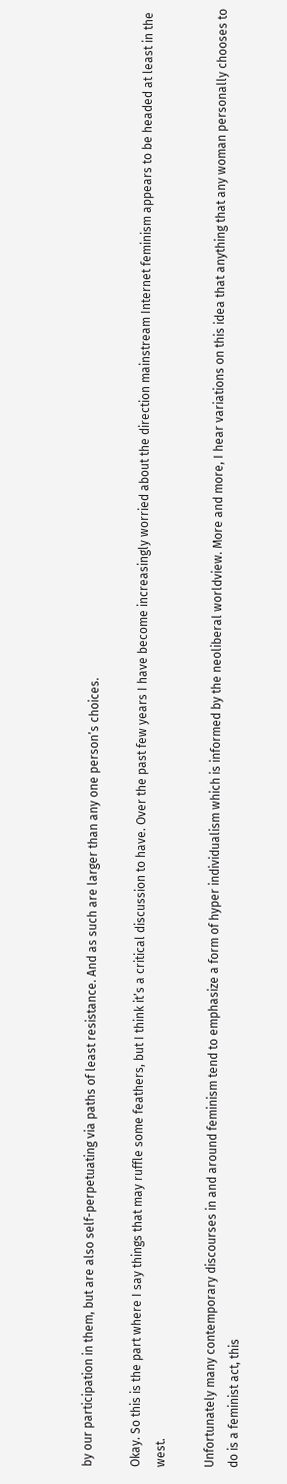by our participation in them, but are also self-perpetuating via paths of least resistance. And as such are larger than any one person’s choices.

Okay. So this is the part where I say things that may ruffle some feathers, but I think it’s a critical discussion to have. Over the past few years I have become increasingly worried about the direction mainstream Internet feminism appears to be headed at least in the west.

Unfortunately many contemporary discourses in and around feminism tend to emphasize a form of hyper individualism which is informed by the neoliberal worldview. More and more, I hear variations on this idea that anything that any woman personally chooses to do is a feminist act, this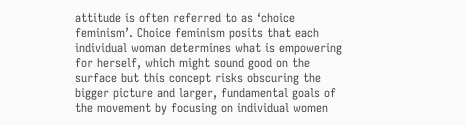attitude is often referred to as ‘choice feminism’. Choice feminism posits that each individual woman determines what is empowering for herself, which might sound good on the surface but this concept risks obscuring the bigger picture and larger, fundamental goals of the movement by focusing on individual women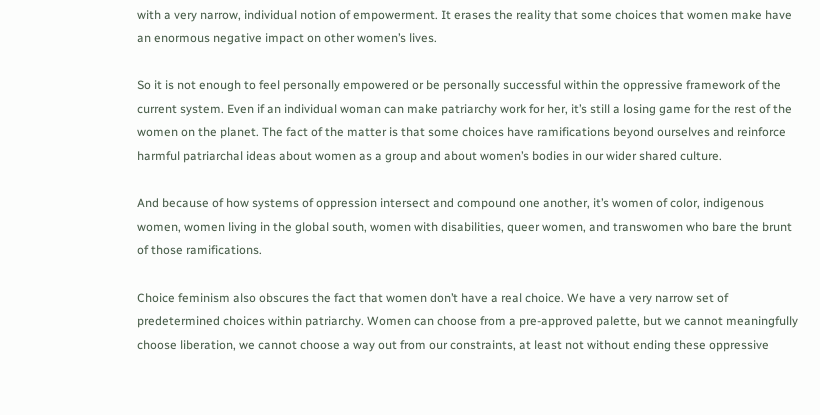with a very narrow, individual notion of empowerment. It erases the reality that some choices that women make have an enormous negative impact on other women’s lives.

So it is not enough to feel personally empowered or be personally successful within the oppressive framework of the current system. Even if an individual woman can make patriarchy work for her, it’s still a losing game for the rest of the women on the planet. The fact of the matter is that some choices have ramifications beyond ourselves and reinforce harmful patriarchal ideas about women as a group and about women’s bodies in our wider shared culture.

And because of how systems of oppression intersect and compound one another, it’s women of color, indigenous women, women living in the global south, women with disabilities, queer women, and transwomen who bare the brunt of those ramifications.

Choice feminism also obscures the fact that women don’t have a real choice. We have a very narrow set of predetermined choices within patriarchy. Women can choose from a pre-approved palette, but we cannot meaningfully choose liberation, we cannot choose a way out from our constraints, at least not without ending these oppressive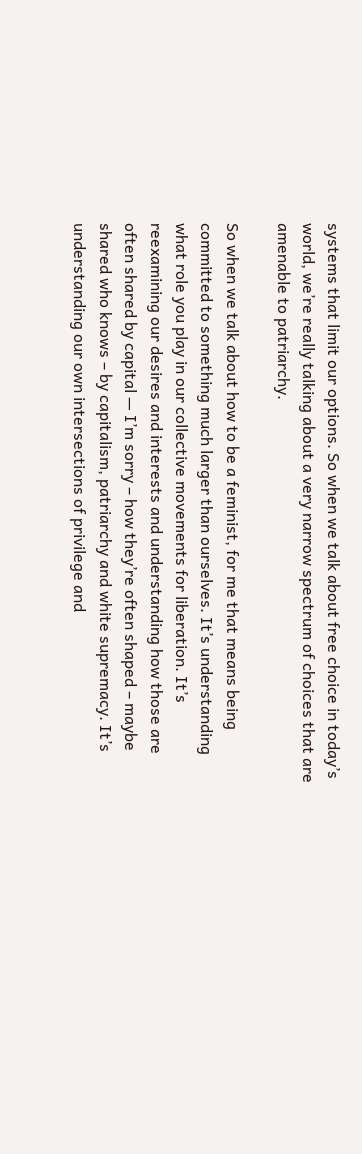systems that limit our options. So when we talk about free choice in today’s world, we’re really talking about a very narrow spectrum of choices that are amenable to patriarchy.

So when we talk about how to be a feminist, for me that means being committed to something much larger than ourselves. It’s understanding what role you play in our collective movements for liberation. It’s reexamining our desires and interests and understanding how those are often shared by capital — I’m sorry – how they’re often shaped – maybe shared who knows – by capitalism, patriarchy and white supremacy. It’s understanding our own intersections of privilege and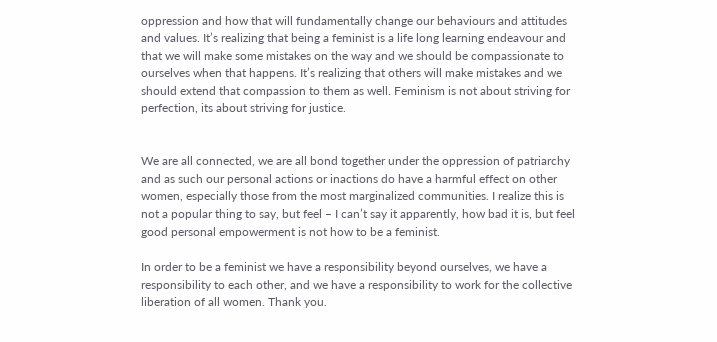oppression and how that will fundamentally change our behaviours and attitudes and values. It’s realizing that being a feminist is a life long learning endeavour and that we will make some mistakes on the way and we should be compassionate to ourselves when that happens. It’s realizing that others will make mistakes and we should extend that compassion to them as well. Feminism is not about striving for perfection, its about striving for justice.


We are all connected, we are all bond together under the oppression of patriarchy and as such our personal actions or inactions do have a harmful effect on other women, especially those from the most marginalized communities. I realize this is not a popular thing to say, but feel – I can’t say it apparently, how bad it is, but feel good personal empowerment is not how to be a feminist.

In order to be a feminist we have a responsibility beyond ourselves, we have a responsibility to each other, and we have a responsibility to work for the collective liberation of all women. Thank you.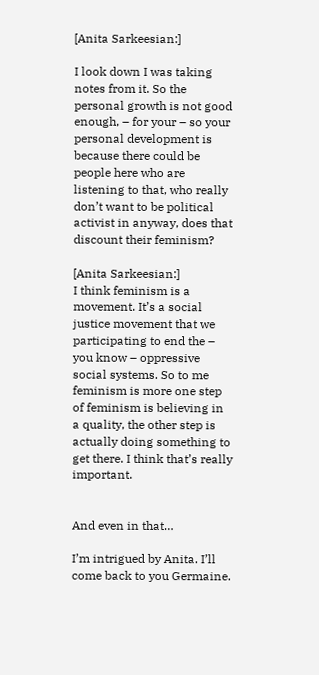[Anita Sarkeesian:]

I look down I was taking notes from it. So the personal growth is not good enough, – for your – so your personal development is because there could be people here who are listening to that, who really don’t want to be political activist in anyway, does that discount their feminism?

[Anita Sarkeesian:]
I think feminism is a movement. It’s a social justice movement that we participating to end the – you know – oppressive social systems. So to me feminism is more one step of feminism is believing in a quality, the other step is actually doing something to get there. I think that’s really important.


And even in that…

I’m intrigued by Anita. I’ll come back to you Germaine.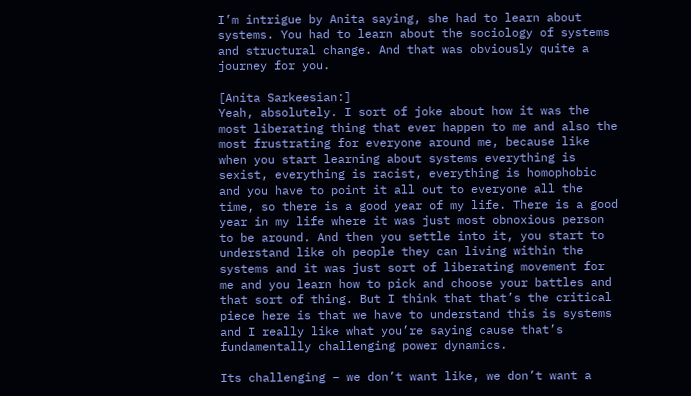I’m intrigue by Anita saying, she had to learn about systems. You had to learn about the sociology of systems and structural change. And that was obviously quite a journey for you.

[Anita Sarkeesian:]
Yeah, absolutely. I sort of joke about how it was the most liberating thing that ever happen to me and also the most frustrating for everyone around me, because like when you start learning about systems everything is sexist, everything is racist, everything is homophobic and you have to point it all out to everyone all the time, so there is a good year of my life. There is a good year in my life where it was just most obnoxious person to be around. And then you settle into it, you start to understand like oh people they can living within the systems and it was just sort of liberating movement for me and you learn how to pick and choose your battles and that sort of thing. But I think that that’s the critical piece here is that we have to understand this is systems and I really like what you’re saying cause that’s fundamentally challenging power dynamics.

Its challenging – we don’t want like, we don’t want a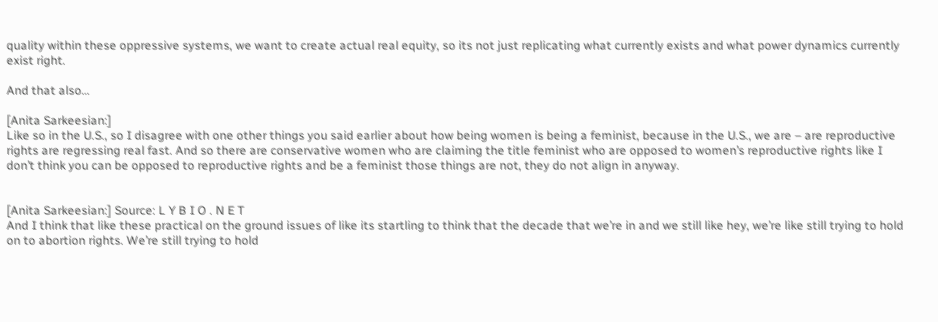quality within these oppressive systems, we want to create actual real equity, so its not just replicating what currently exists and what power dynamics currently exist right.

And that also…

[Anita Sarkeesian:]
Like so in the U.S., so I disagree with one other things you said earlier about how being women is being a feminist, because in the U.S., we are – are reproductive rights are regressing real fast. And so there are conservative women who are claiming the title feminist who are opposed to women’s reproductive rights like I don’t think you can be opposed to reproductive rights and be a feminist those things are not, they do not align in anyway.


[Anita Sarkeesian:] Source: L Y B I O . N E T
And I think that like these practical on the ground issues of like its startling to think that the decade that we’re in and we still like hey, we’re like still trying to hold on to abortion rights. We’re still trying to hold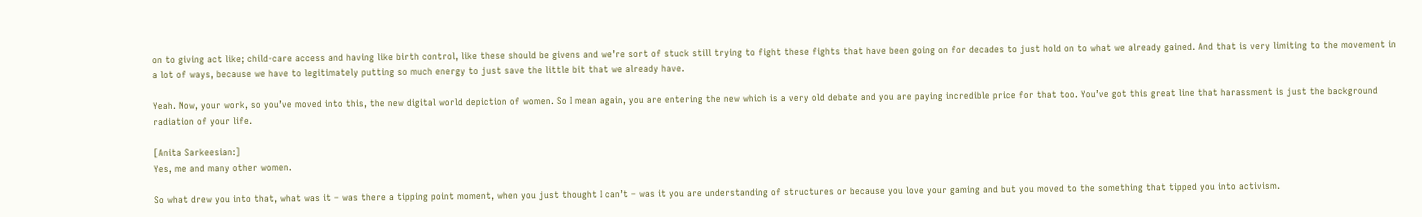on to giving act like; child-care access and having like birth control, like these should be givens and we’re sort of stuck still trying to fight these fights that have been going on for decades to just hold on to what we already gained. And that is very limiting to the movement in a lot of ways, because we have to legitimately putting so much energy to just save the little bit that we already have.

Yeah. Now, your work, so you’ve moved into this, the new digital world depiction of women. So I mean again, you are entering the new which is a very old debate and you are paying incredible price for that too. You’ve got this great line that harassment is just the background radiation of your life.

[Anita Sarkeesian:]
Yes, me and many other women.

So what drew you into that, what was it – was there a tipping point moment, when you just thought I can’t – was it you are understanding of structures or because you love your gaming and but you moved to the something that tipped you into activism.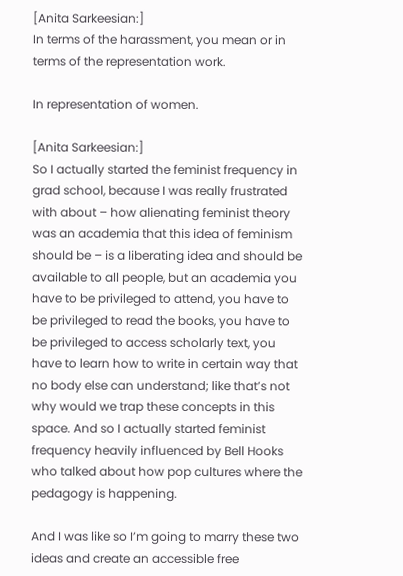[Anita Sarkeesian:]
In terms of the harassment, you mean or in terms of the representation work.

In representation of women.

[Anita Sarkeesian:]
So I actually started the feminist frequency in grad school, because I was really frustrated with about – how alienating feminist theory was an academia that this idea of feminism should be – is a liberating idea and should be available to all people, but an academia you have to be privileged to attend, you have to be privileged to read the books, you have to be privileged to access scholarly text, you have to learn how to write in certain way that no body else can understand; like that’s not why would we trap these concepts in this space. And so I actually started feminist frequency heavily influenced by Bell Hooks who talked about how pop cultures where the pedagogy is happening.

And I was like so I’m going to marry these two ideas and create an accessible free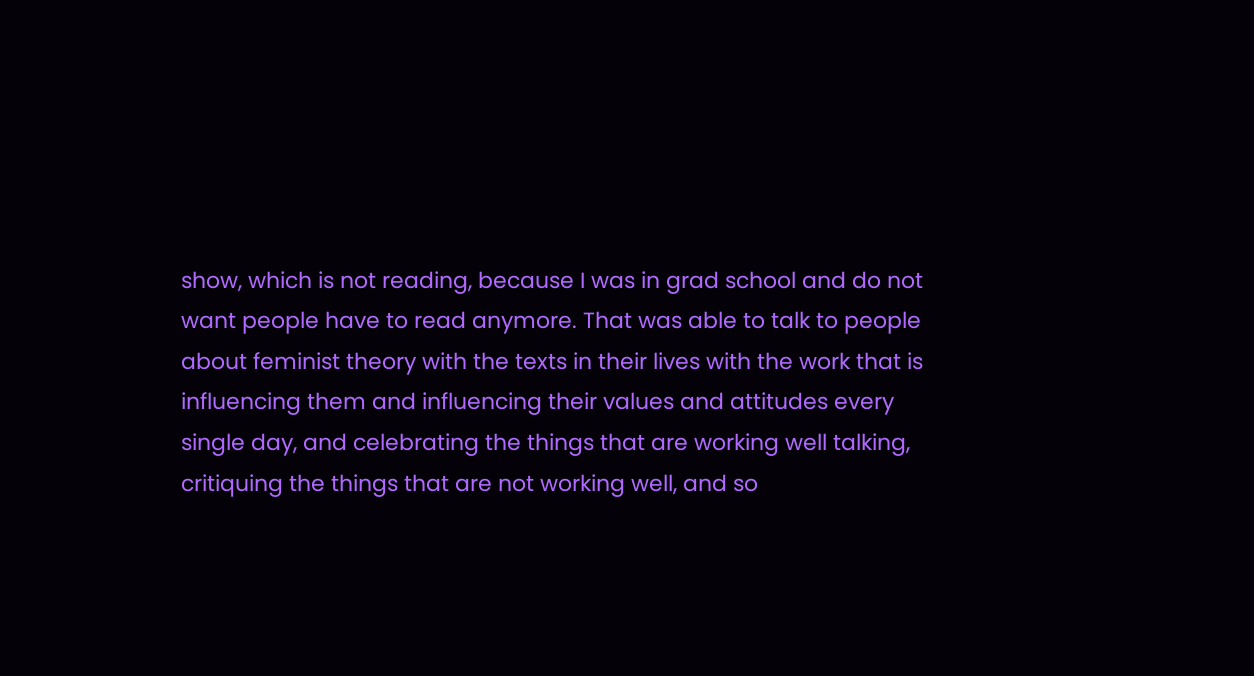show, which is not reading, because I was in grad school and do not want people have to read anymore. That was able to talk to people about feminist theory with the texts in their lives with the work that is influencing them and influencing their values and attitudes every single day, and celebrating the things that are working well talking, critiquing the things that are not working well, and so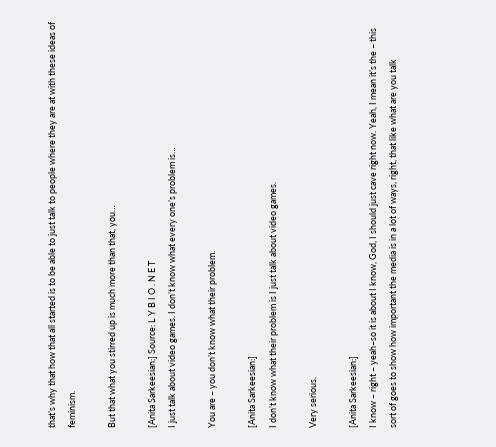that’s why that how that all started is to be able to just talk to people where they are at with these ideas of feminism.

But that what you stirred up is much more than that, you…

[Anita Sarkeesian:] Source: L Y B I O . N E T
I just talk about video games. I don’t know what every one’s problem is…

You are – you don’t know what their problem.

[Anita Sarkeesian:]
I don’t know what their problem is I just talk about video games.

Very serious.

[Anita Sarkeesian:]
I know – right – yeah–so it is about I know, God, I should just cave right now. Yeah, I mean it’s the – this sort of goes to show how important the media is in a lot of ways, right, that like what are you talk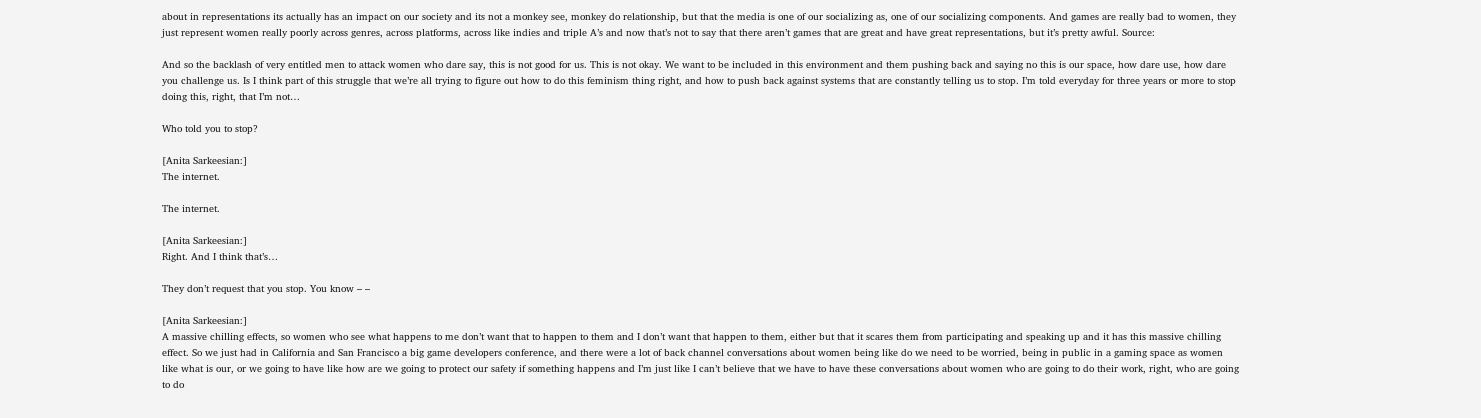about in representations its actually has an impact on our society and its not a monkey see, monkey do relationship, but that the media is one of our socializing as, one of our socializing components. And games are really bad to women, they just represent women really poorly across genres, across platforms, across like indies and triple A’s and now that’s not to say that there aren’t games that are great and have great representations, but it’s pretty awful. Source:

And so the backlash of very entitled men to attack women who dare say, this is not good for us. This is not okay. We want to be included in this environment and them pushing back and saying no this is our space, how dare use, how dare you challenge us. Is I think part of this struggle that we’re all trying to figure out how to do this feminism thing right, and how to push back against systems that are constantly telling us to stop. I’m told everyday for three years or more to stop doing this, right, that I’m not…

Who told you to stop?

[Anita Sarkeesian:]
The internet.

The internet.

[Anita Sarkeesian:]
Right. And I think that’s…

They don’t request that you stop. You know – –

[Anita Sarkeesian:]
A massive chilling effects, so women who see what happens to me don’t want that to happen to them and I don’t want that happen to them, either but that it scares them from participating and speaking up and it has this massive chilling effect. So we just had in California and San Francisco a big game developers conference, and there were a lot of back channel conversations about women being like do we need to be worried, being in public in a gaming space as women like what is our, or we going to have like how are we going to protect our safety if something happens and I’m just like I can’t believe that we have to have these conversations about women who are going to do their work, right, who are going to do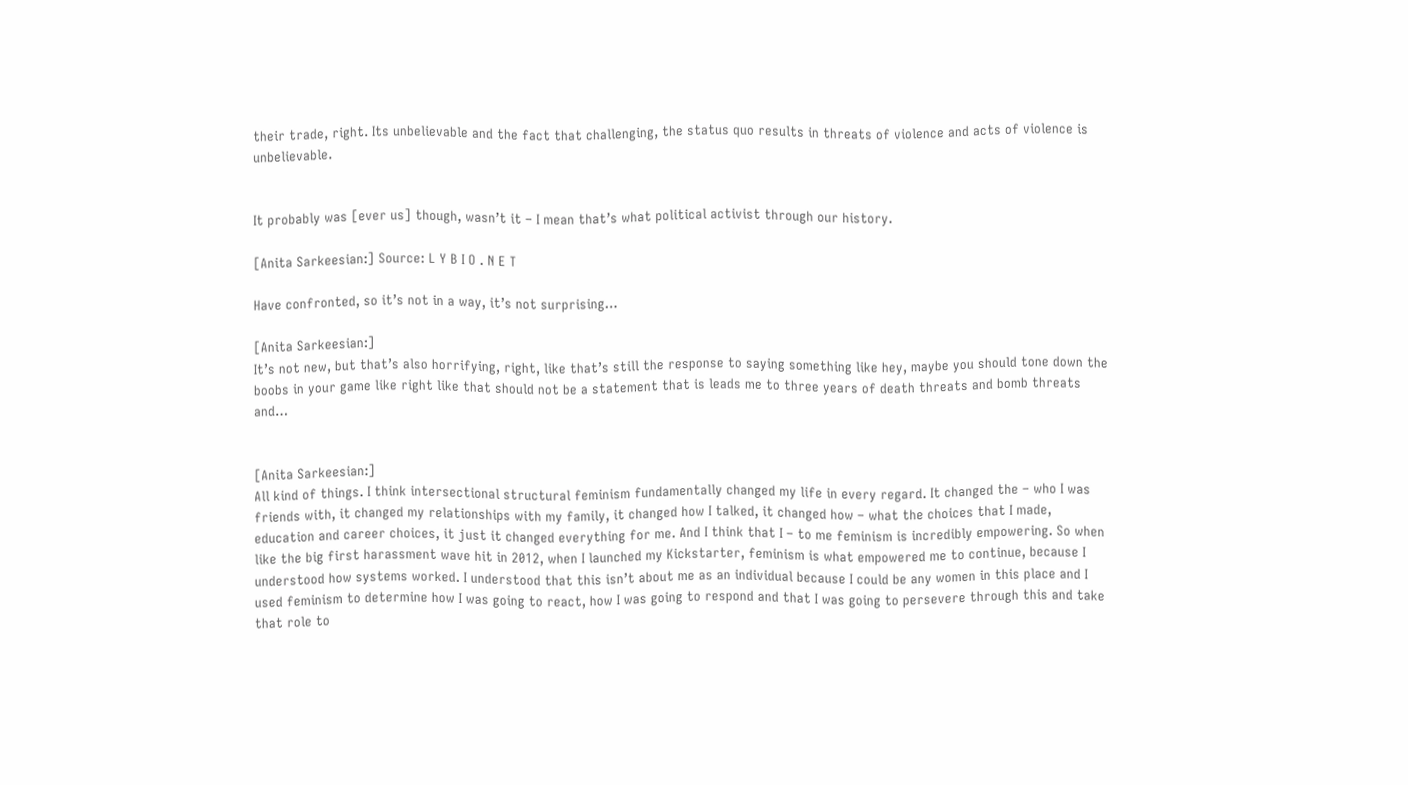their trade, right. Its unbelievable and the fact that challenging, the status quo results in threats of violence and acts of violence is unbelievable.


It probably was [ever us] though, wasn’t it – I mean that’s what political activist through our history.

[Anita Sarkeesian:] Source: L Y B I O . N E T

Have confronted, so it’s not in a way, it’s not surprising…

[Anita Sarkeesian:]
It’s not new, but that’s also horrifying, right, like that’s still the response to saying something like hey, maybe you should tone down the boobs in your game like right like that should not be a statement that is leads me to three years of death threats and bomb threats and…


[Anita Sarkeesian:]
All kind of things. I think intersectional structural feminism fundamentally changed my life in every regard. It changed the – who I was friends with, it changed my relationships with my family, it changed how I talked, it changed how – what the choices that I made, education and career choices, it just it changed everything for me. And I think that I – to me feminism is incredibly empowering. So when like the big first harassment wave hit in 2012, when I launched my Kickstarter, feminism is what empowered me to continue, because I understood how systems worked. I understood that this isn’t about me as an individual because I could be any women in this place and I used feminism to determine how I was going to react, how I was going to respond and that I was going to persevere through this and take that role to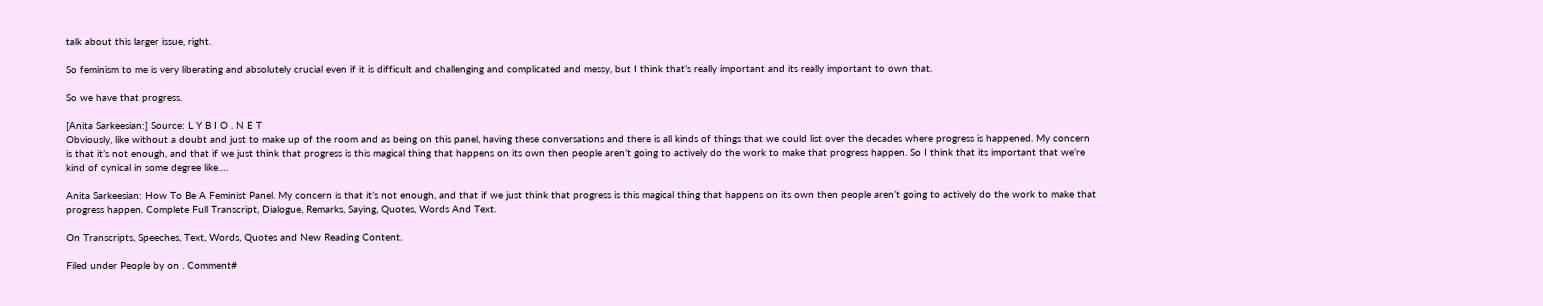talk about this larger issue, right.

So feminism to me is very liberating and absolutely crucial even if it is difficult and challenging and complicated and messy, but I think that’s really important and its really important to own that.

So we have that progress.

[Anita Sarkeesian:] Source: L Y B I O . N E T
Obviously, like without a doubt and just to make up of the room and as being on this panel, having these conversations and there is all kinds of things that we could list over the decades where progress is happened. My concern is that it’s not enough, and that if we just think that progress is this magical thing that happens on its own then people aren’t going to actively do the work to make that progress happen. So I think that its important that we’re kind of cynical in some degree like….

Anita Sarkeesian: How To Be A Feminist Panel. My concern is that it’s not enough, and that if we just think that progress is this magical thing that happens on its own then people aren’t going to actively do the work to make that progress happen. Complete Full Transcript, Dialogue, Remarks, Saying, Quotes, Words And Text.

On Transcripts, Speeches, Text, Words, Quotes and New Reading Content.

Filed under People by on . Comment#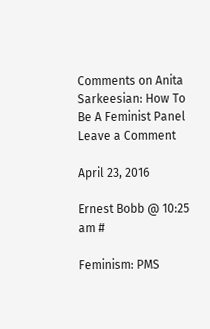Comments on Anita Sarkeesian: How To Be A Feminist Panel Leave a Comment

April 23, 2016

Ernest Bobb @ 10:25 am #

Feminism: PMS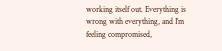working itself out. Everything is wrong with everything, and I’m feeling compromised,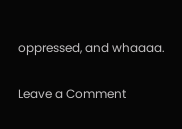oppressed, and whaaaa.

Leave a Comment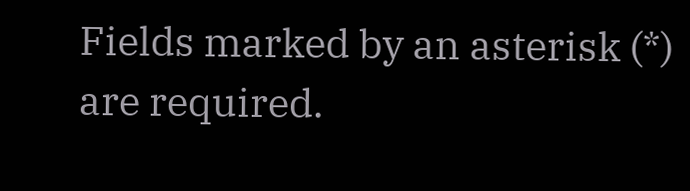Fields marked by an asterisk (*) are required.